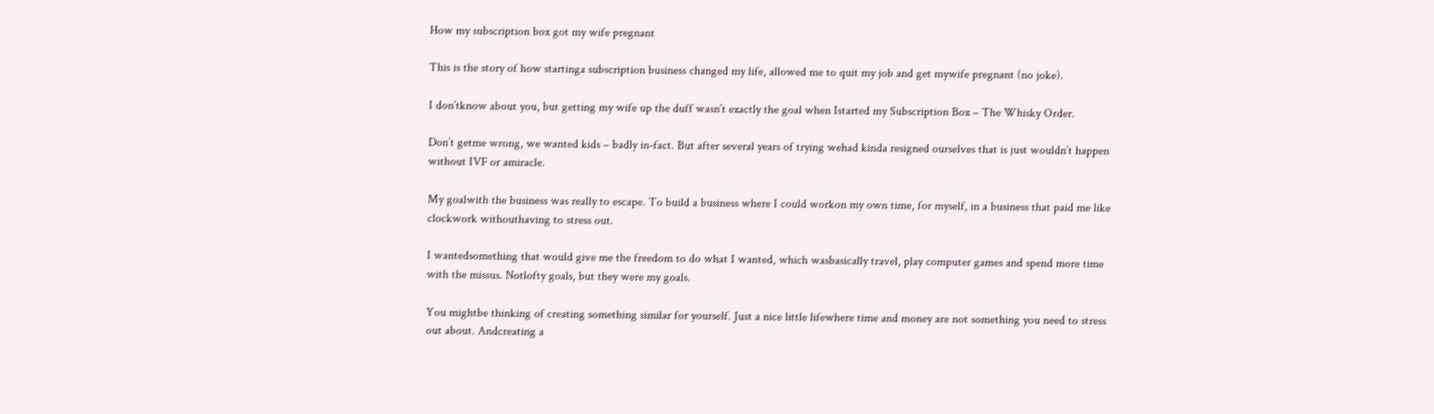How my subscription box got my wife pregnant

This is the story of how startinga subscription business changed my life, allowed me to quit my job and get mywife pregnant (no joke).

I don’tknow about you, but getting my wife up the duff wasn’t exactly the goal when Istarted my Subscription Box – The Whisky Order.

Don’t getme wrong, we wanted kids – badly in-fact. But after several years of trying wehad kinda resigned ourselves that is just wouldn’t happen without IVF or amiracle.

My goalwith the business was really to escape. To build a business where I could workon my own time, for myself, in a business that paid me like clockwork withouthaving to stress out.

I wantedsomething that would give me the freedom to do what I wanted, which wasbasically travel, play computer games and spend more time with the missus. Notlofty goals, but they were my goals.

You mightbe thinking of creating something similar for yourself. Just a nice little lifewhere time and money are not something you need to stress out about. Andcreating a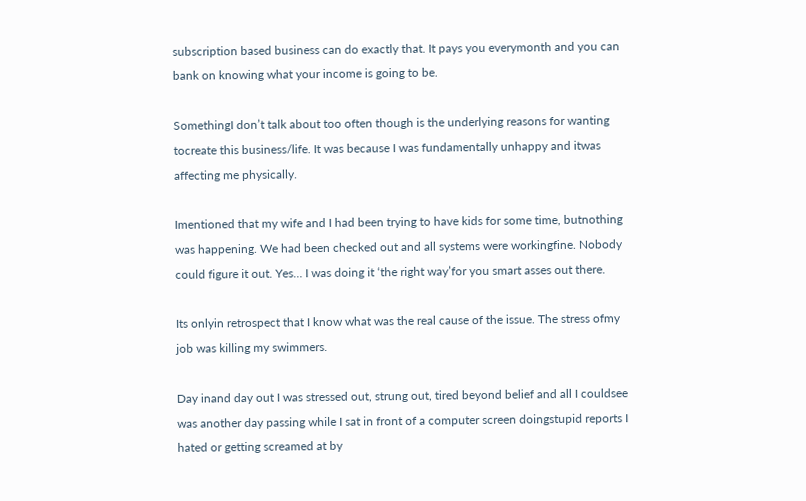subscription based business can do exactly that. It pays you everymonth and you can bank on knowing what your income is going to be.

SomethingI don’t talk about too often though is the underlying reasons for wanting tocreate this business/life. It was because I was fundamentally unhappy and itwas affecting me physically.

Imentioned that my wife and I had been trying to have kids for some time, butnothing was happening. We had been checked out and all systems were workingfine. Nobody could figure it out. Yes… I was doing it ‘the right way’for you smart asses out there.

Its onlyin retrospect that I know what was the real cause of the issue. The stress ofmy job was killing my swimmers.

Day inand day out I was stressed out, strung out, tired beyond belief and all I couldsee was another day passing while I sat in front of a computer screen doingstupid reports I hated or getting screamed at by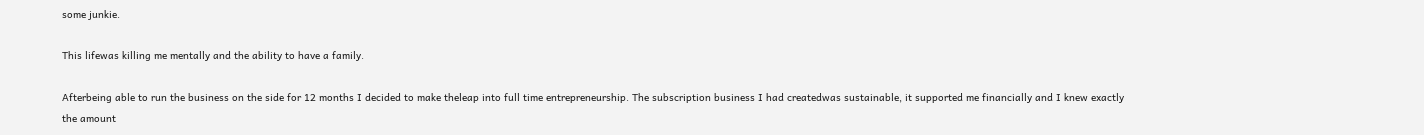some junkie.

This lifewas killing me mentally and the ability to have a family.

Afterbeing able to run the business on the side for 12 months I decided to make theleap into full time entrepreneurship. The subscription business I had createdwas sustainable, it supported me financially and I knew exactly the amount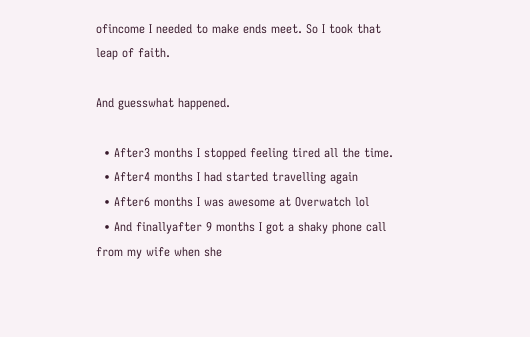ofincome I needed to make ends meet. So I took that leap of faith.

And guesswhat happened.

  • After3 months I stopped feeling tired all the time.
  • After4 months I had started travelling again
  • After6 months I was awesome at Overwatch lol
  • And finallyafter 9 months I got a shaky phone call from my wife when she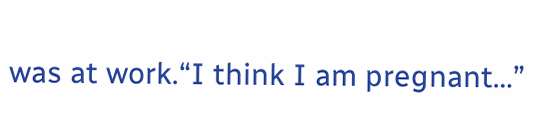was at work.“I think I am pregnant…”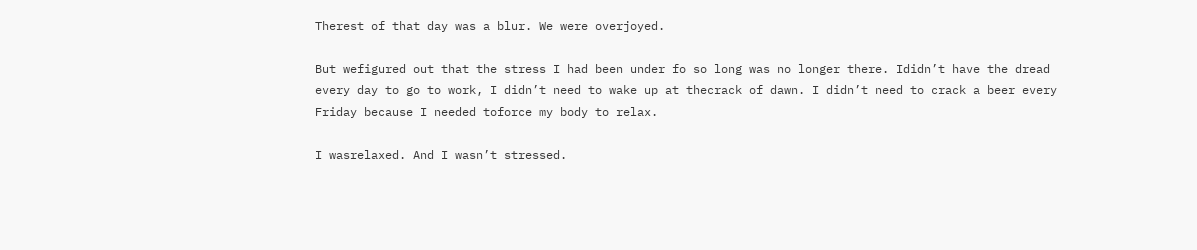Therest of that day was a blur. We were overjoyed.

But wefigured out that the stress I had been under fo so long was no longer there. Ididn’t have the dread every day to go to work, I didn’t need to wake up at thecrack of dawn. I didn’t need to crack a beer every Friday because I needed toforce my body to relax.

I wasrelaxed. And I wasn’t stressed.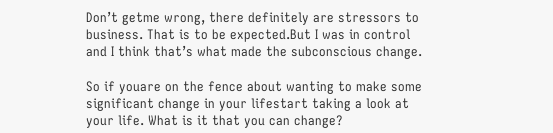Don’t getme wrong, there definitely are stressors to business. That is to be expected.But I was in control and I think that’s what made the subconscious change.

So if youare on the fence about wanting to make some significant change in your lifestart taking a look at your life. What is it that you can change?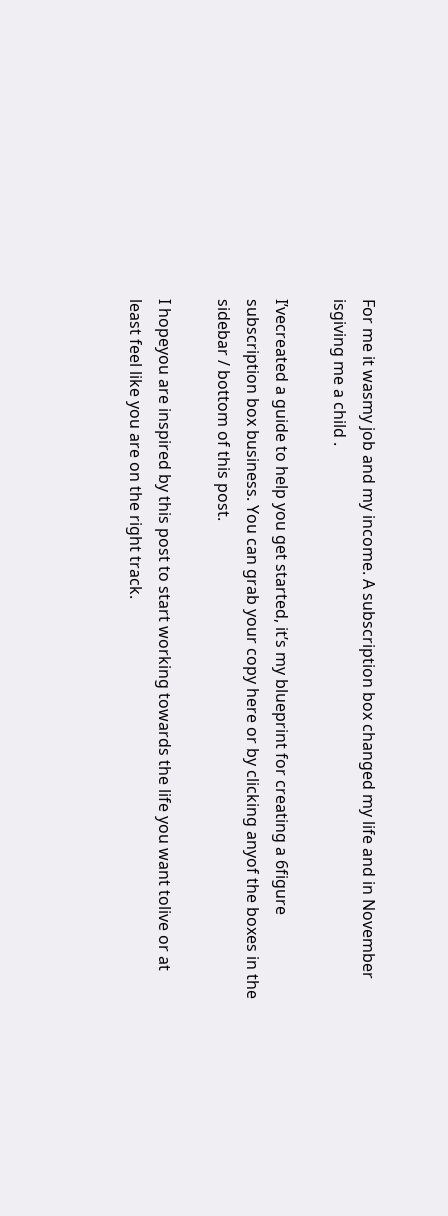For me it wasmy job and my income. A subscription box changed my life and in November isgiving me a child .

I’vecreated a guide to help you get started, it’s my blueprint for creating a 6figure subscription box business. You can grab your copy here or by clicking anyof the boxes in the sidebar / bottom of this post.

I hopeyou are inspired by this post to start working towards the life you want tolive or at least feel like you are on the right track.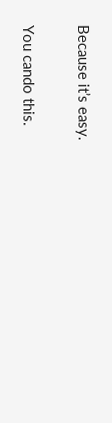Because it’s easy.

You cando this.